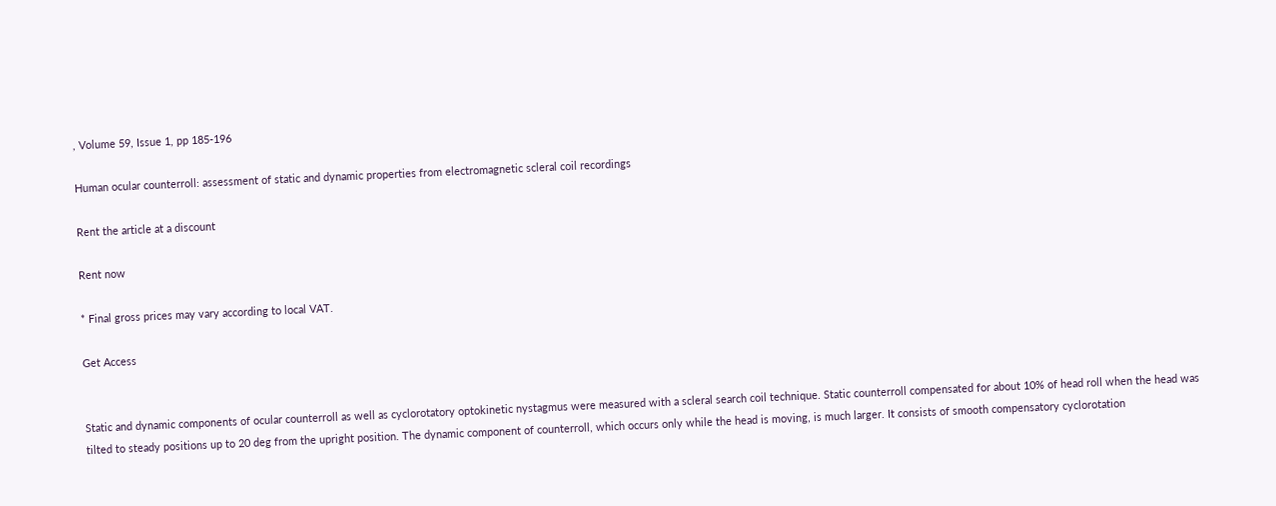, Volume 59, Issue 1, pp 185-196

Human ocular counterroll: assessment of static and dynamic properties from electromagnetic scleral coil recordings

Rent the article at a discount

Rent now

* Final gross prices may vary according to local VAT.

Get Access


Static and dynamic components of ocular counterroll as well as cyclorotatory optokinetic nystagmus were measured with a scleral search coil technique. Static counterroll compensated for about 10% of head roll when the head was tilted to steady positions up to 20 deg from the upright position. The dynamic component of counterroll, which occurs only while the head is moving, is much larger. It consists of smooth compensatory cyclorotation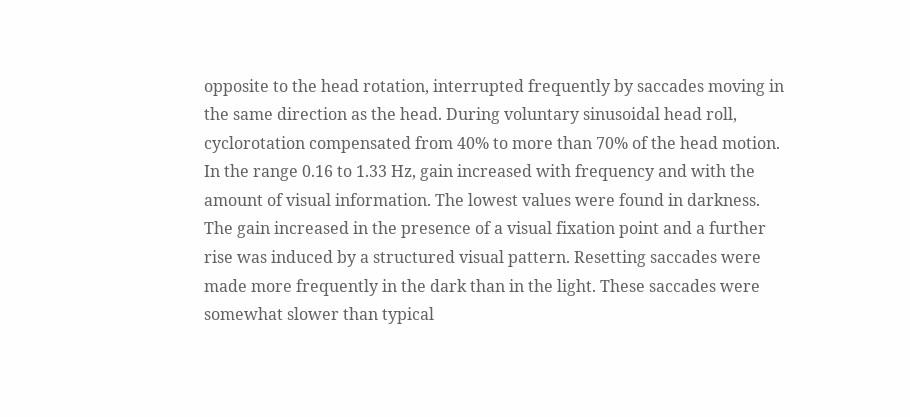opposite to the head rotation, interrupted frequently by saccades moving in the same direction as the head. During voluntary sinusoidal head roll, cyclorotation compensated from 40% to more than 70% of the head motion. In the range 0.16 to 1.33 Hz, gain increased with frequency and with the amount of visual information. The lowest values were found in darkness. The gain increased in the presence of a visual fixation point and a further rise was induced by a structured visual pattern. Resetting saccades were made more frequently in the dark than in the light. These saccades were somewhat slower than typical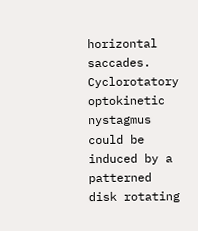horizontal saccades. Cyclorotatory optokinetic nystagmus could be induced by a patterned disk rotating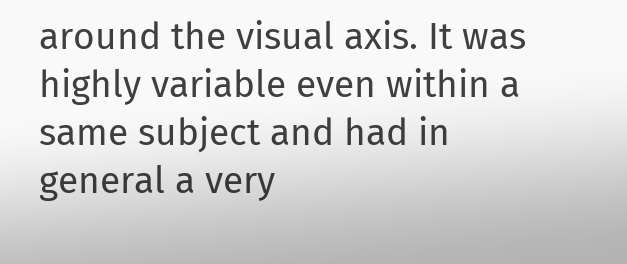around the visual axis. It was highly variable even within a same subject and had in general a very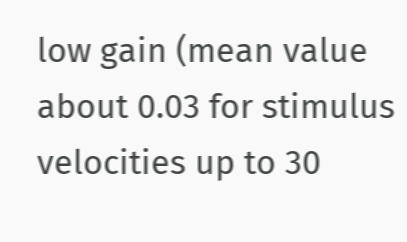low gain (mean value about 0.03 for stimulus velocities up to 30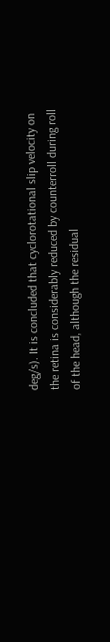deg/s). It is concluded that cyclorotational slip velocity on the retina is considerably reduced by counterroll during roll of the head, although the residual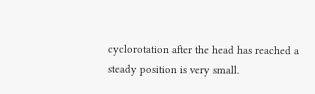cyclorotation after the head has reached a steady position is very small.